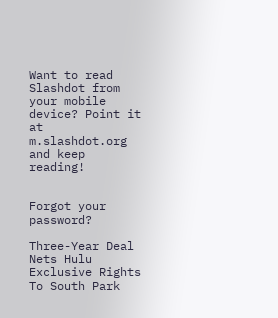Want to read Slashdot from your mobile device? Point it at m.slashdot.org and keep reading!


Forgot your password?

Three-Year Deal Nets Hulu Exclusive Rights To South Park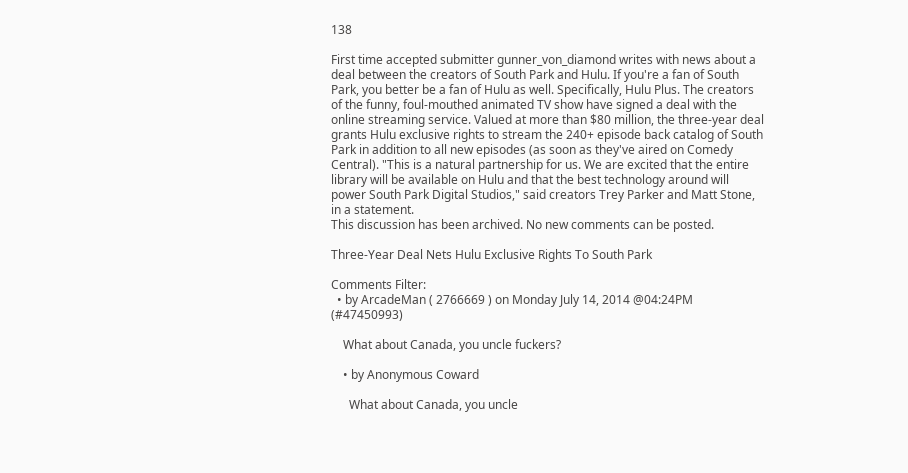138

First time accepted submitter gunner_von_diamond writes with news about a deal between the creators of South Park and Hulu. If you're a fan of South Park, you better be a fan of Hulu as well. Specifically, Hulu Plus. The creators of the funny, foul-mouthed animated TV show have signed a deal with the online streaming service. Valued at more than $80 million, the three-year deal grants Hulu exclusive rights to stream the 240+ episode back catalog of South Park in addition to all new episodes (as soon as they've aired on Comedy Central). "This is a natural partnership for us. We are excited that the entire library will be available on Hulu and that the best technology around will power South Park Digital Studios," said creators Trey Parker and Matt Stone, in a statement.
This discussion has been archived. No new comments can be posted.

Three-Year Deal Nets Hulu Exclusive Rights To South Park

Comments Filter:
  • by ArcadeMan ( 2766669 ) on Monday July 14, 2014 @04:24PM (#47450993)

    What about Canada, you uncle fuckers?

    • by Anonymous Coward

      What about Canada, you uncle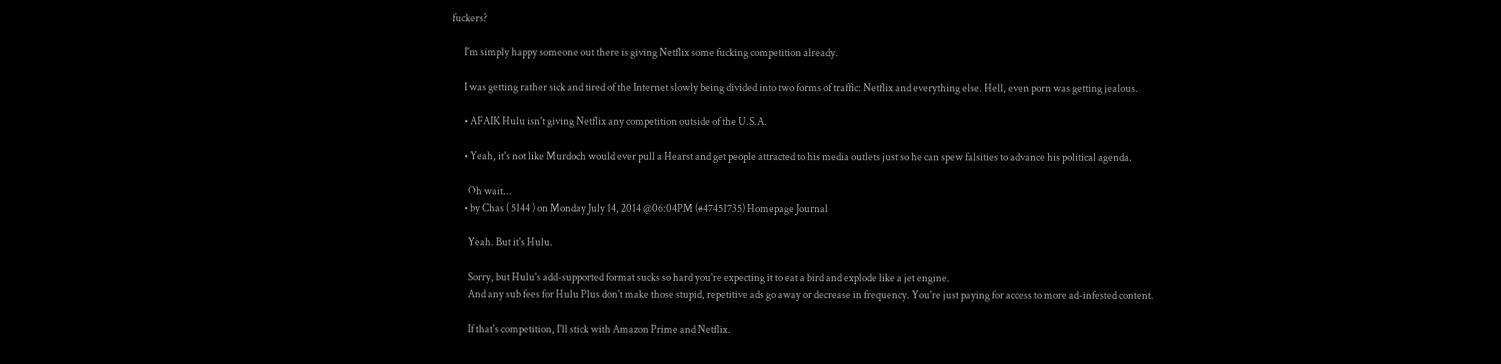fuckers?

      I'm simply happy someone out there is giving Netflix some fucking competition already.

      I was getting rather sick and tired of the Internet slowly being divided into two forms of traffic: Netflix and everything else. Hell, even porn was getting jealous.

      • AFAIK Hulu isn't giving Netflix any competition outside of the U.S.A.

      • Yeah, it's not like Murdoch would ever pull a Hearst and get people attracted to his media outlets just so he can spew falsities to advance his political agenda.

        Oh wait...
      • by Chas ( 5144 ) on Monday July 14, 2014 @06:04PM (#47451735) Homepage Journal

        Yeah. But it's Hulu.

        Sorry, but Hulu's add-supported format sucks so hard you're expecting it to eat a bird and explode like a jet engine.
        And any sub fees for Hulu Plus don't make those stupid, repetitive ads go away or decrease in frequency. You're just paying for access to more ad-infested content.

        If that's competition, I'll stick with Amazon Prime and Netflix.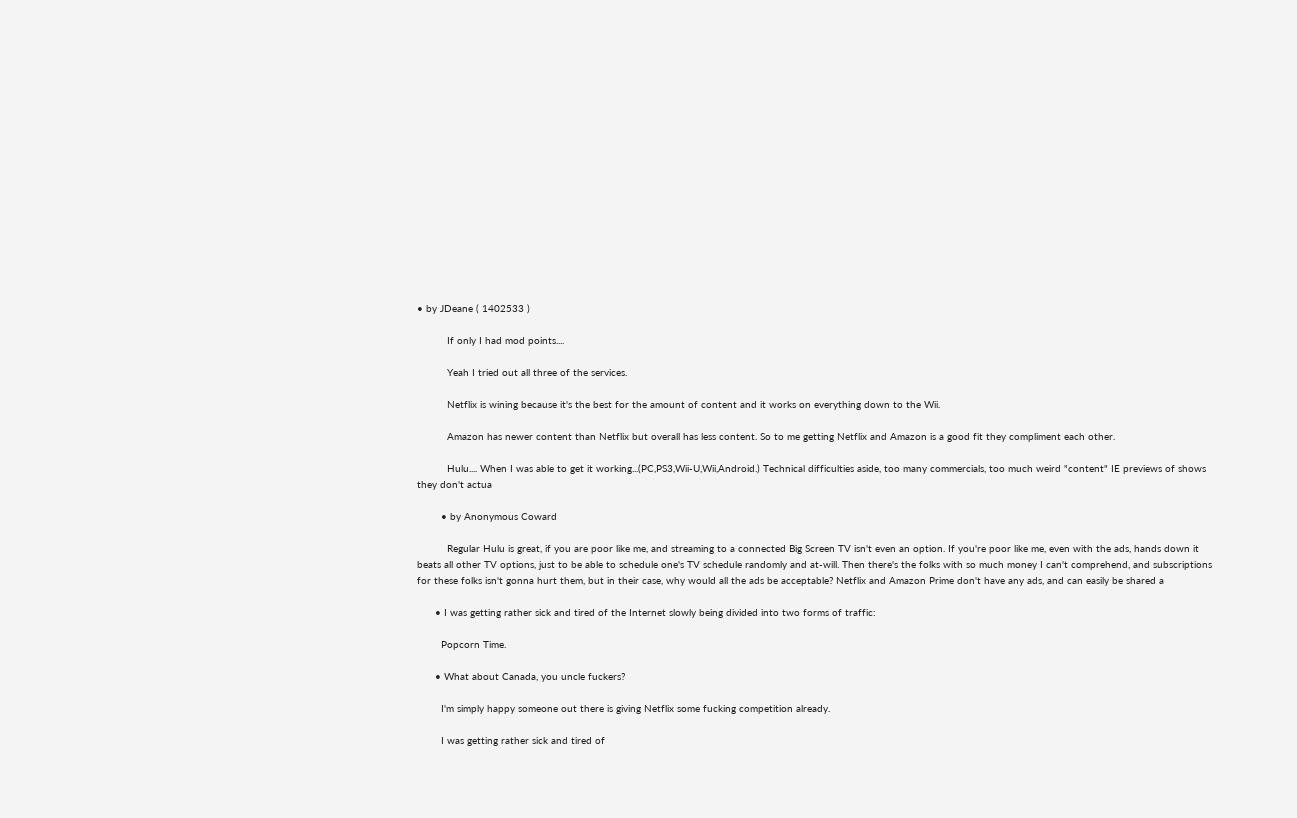• by JDeane ( 1402533 )

          If only I had mod points....

          Yeah I tried out all three of the services.

          Netflix is wining because it's the best for the amount of content and it works on everything down to the Wii.

          Amazon has newer content than Netflix but overall has less content. So to me getting Netflix and Amazon is a good fit they compliment each other.

          Hulu.... When I was able to get it working...(PC,PS3,Wii-U,Wii,Android.) Technical difficulties aside, too many commercials, too much weird "content" IE previews of shows they don't actua

        • by Anonymous Coward

          Regular Hulu is great, if you are poor like me, and streaming to a connected Big Screen TV isn't even an option. If you're poor like me, even with the ads, hands down it beats all other TV options, just to be able to schedule one's TV schedule randomly and at-will. Then there's the folks with so much money I can't comprehend, and subscriptions for these folks isn't gonna hurt them, but in their case, why would all the ads be acceptable? Netflix and Amazon Prime don't have any ads, and can easily be shared a

      • I was getting rather sick and tired of the Internet slowly being divided into two forms of traffic:

        Popcorn Time.

      • What about Canada, you uncle fuckers?

        I'm simply happy someone out there is giving Netflix some fucking competition already.

        I was getting rather sick and tired of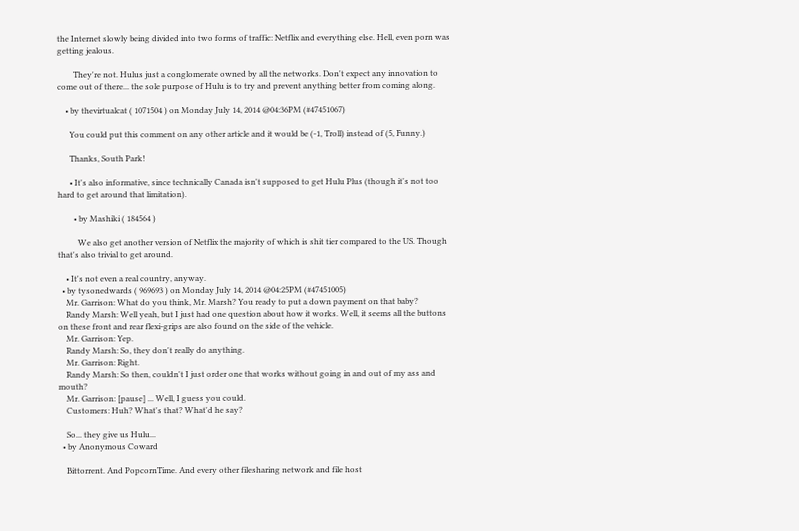the Internet slowly being divided into two forms of traffic: Netflix and everything else. Hell, even porn was getting jealous.

        They're not. Hulus just a conglomerate owned by all the networks. Don't expect any innovation to come out of there... the sole purpose of Hulu is to try and prevent anything better from coming along.

    • by thevirtualcat ( 1071504 ) on Monday July 14, 2014 @04:36PM (#47451067)

      You could put this comment on any other article and it would be (-1, Troll) instead of (5, Funny.)

      Thanks, South Park!

      • It's also informative, since technically Canada isn't supposed to get Hulu Plus (though it's not too hard to get around that limitation).

        • by Mashiki ( 184564 )

          We also get another version of Netflix the majority of which is shit tier compared to the US. Though that's also trivial to get around.

    • It's not even a real country, anyway.
  • by tysonedwards ( 969693 ) on Monday July 14, 2014 @04:25PM (#47451005)
    Mr. Garrison: What do you think, Mr. Marsh? You ready to put a down payment on that baby?
    Randy Marsh: Well yeah, but I just had one question about how it works. Well, it seems all the buttons on these front and rear flexi-grips are also found on the side of the vehicle.
    Mr. Garrison: Yep.
    Randy Marsh: So, they don't really do anything.
    Mr. Garrison: Right.
    Randy Marsh: So then, couldn't I just order one that works without going in and out of my ass and mouth?
    Mr. Garrison: [pause] ... Well, I guess you could.
    Customers: Huh? What's that? What'd he say?

    So... they give us Hulu...
  • by Anonymous Coward

    Bittorrent. And PopcornTime. And every other filesharing network and file host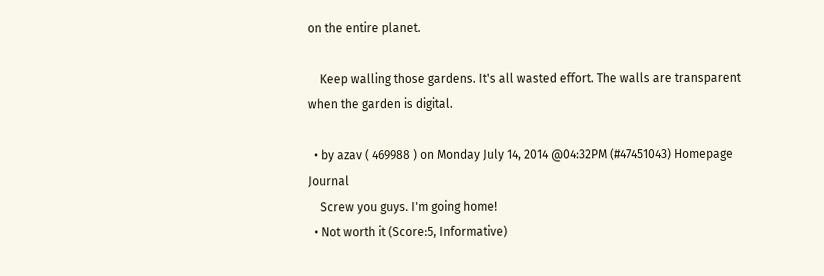on the entire planet.

    Keep walling those gardens. It's all wasted effort. The walls are transparent when the garden is digital.

  • by azav ( 469988 ) on Monday July 14, 2014 @04:32PM (#47451043) Homepage Journal
    Screw you guys. I'm going home!
  • Not worth it (Score:5, Informative)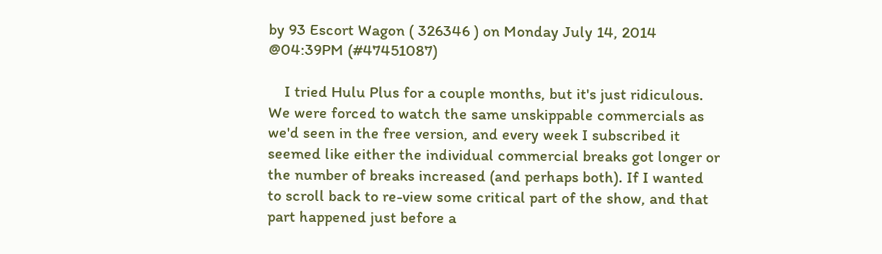by 93 Escort Wagon ( 326346 ) on Monday July 14, 2014 @04:39PM (#47451087)

    I tried Hulu Plus for a couple months, but it's just ridiculous. We were forced to watch the same unskippable commercials as we'd seen in the free version, and every week I subscribed it seemed like either the individual commercial breaks got longer or the number of breaks increased (and perhaps both). If I wanted to scroll back to re-view some critical part of the show, and that part happened just before a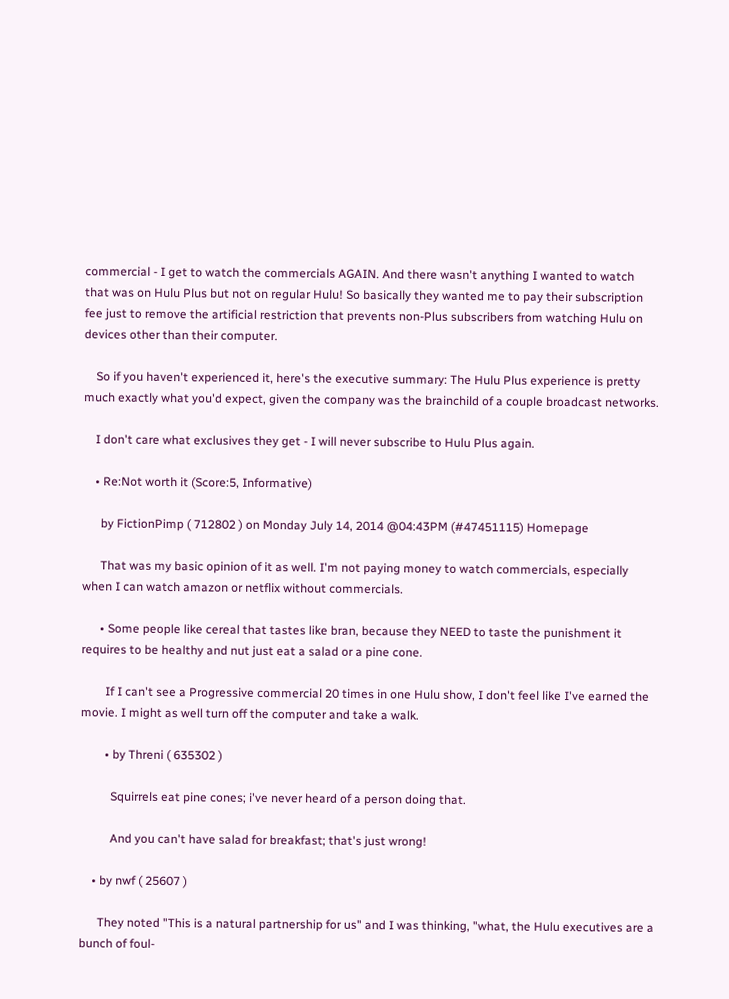commercial - I get to watch the commercials AGAIN. And there wasn't anything I wanted to watch that was on Hulu Plus but not on regular Hulu! So basically they wanted me to pay their subscription fee just to remove the artificial restriction that prevents non-Plus subscribers from watching Hulu on devices other than their computer.

    So if you haven't experienced it, here's the executive summary: The Hulu Plus experience is pretty much exactly what you'd expect, given the company was the brainchild of a couple broadcast networks.

    I don't care what exclusives they get - I will never subscribe to Hulu Plus again.

    • Re:Not worth it (Score:5, Informative)

      by FictionPimp ( 712802 ) on Monday July 14, 2014 @04:43PM (#47451115) Homepage

      That was my basic opinion of it as well. I'm not paying money to watch commercials, especially when I can watch amazon or netflix without commercials.

      • Some people like cereal that tastes like bran, because they NEED to taste the punishment it requires to be healthy and nut just eat a salad or a pine cone.

        If I can't see a Progressive commercial 20 times in one Hulu show, I don't feel like I've earned the movie. I might as well turn off the computer and take a walk.

        • by Threni ( 635302 )

          Squirrels eat pine cones; i've never heard of a person doing that.

          And you can't have salad for breakfast; that's just wrong!

    • by nwf ( 25607 )

      They noted "This is a natural partnership for us" and I was thinking, "what, the Hulu executives are a bunch of foul-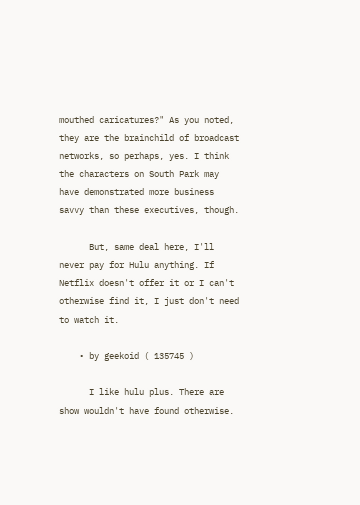mouthed caricatures?" As you noted, they are the brainchild of broadcast networks, so perhaps, yes. I think the characters on South Park may have demonstrated more business savvy than these executives, though.

      But, same deal here, I'll never pay for Hulu anything. If Netflix doesn't offer it or I can't otherwise find it, I just don't need to watch it.

    • by geekoid ( 135745 )

      I like hulu plus. There are show wouldn't have found otherwise.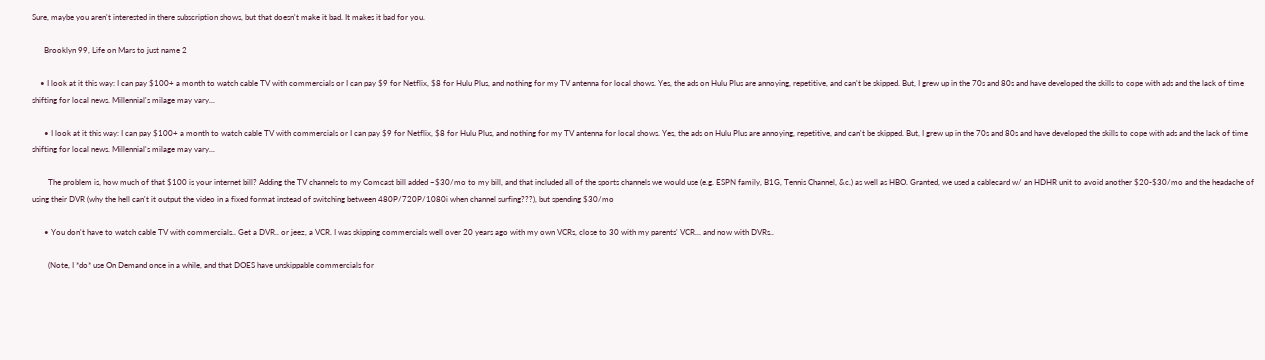Sure, maybe you aren't interested in there subscription shows, but that doesn't make it bad. It makes it bad for you.

      Brooklyn 99, Life on Mars to just name 2

    • I look at it this way: I can pay $100+ a month to watch cable TV with commercials or I can pay $9 for Netflix, $8 for Hulu Plus, and nothing for my TV antenna for local shows. Yes, the ads on Hulu Plus are annoying, repetitive, and can't be skipped. But, I grew up in the 70s and 80s and have developed the skills to cope with ads and the lack of time shifting for local news. Millennial's milage may vary...

      • I look at it this way: I can pay $100+ a month to watch cable TV with commercials or I can pay $9 for Netflix, $8 for Hulu Plus, and nothing for my TV antenna for local shows. Yes, the ads on Hulu Plus are annoying, repetitive, and can't be skipped. But, I grew up in the 70s and 80s and have developed the skills to cope with ads and the lack of time shifting for local news. Millennial's milage may vary...

        The problem is, how much of that $100 is your internet bill? Adding the TV channels to my Comcast bill added ~$30/mo to my bill, and that included all of the sports channels we would use (e.g. ESPN family, B1G, Tennis Channel, &c.) as well as HBO. Granted, we used a cablecard w/ an HDHR unit to avoid another $20-$30/mo and the headache of using their DVR (why the hell can't it output the video in a fixed format instead of switching between 480P/720P/1080i when channel surfing???), but spending $30/mo

      • You don't have to watch cable TV with commercials.. Get a DVR.. or jeez, a VCR. I was skipping commercials well over 20 years ago with my own VCRs, close to 30 with my parents' VCR... and now with DVRs..

        (Note, I *do* use On Demand once in a while, and that DOES have unskippable commercials for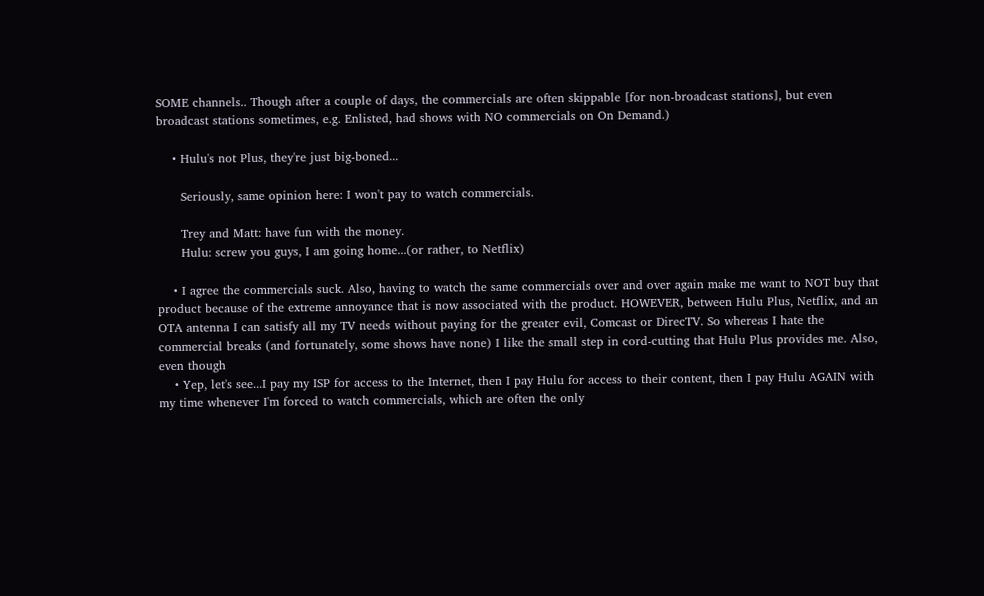SOME channels.. Though after a couple of days, the commercials are often skippable [for non-broadcast stations], but even broadcast stations sometimes, e.g. Enlisted, had shows with NO commercials on On Demand.)

    • Hulu's not Plus, they're just big-boned...

      Seriously, same opinion here: I won't pay to watch commercials.

      Trey and Matt: have fun with the money.
      Hulu: screw you guys, I am going home...(or rather, to Netflix)

    • I agree the commercials suck. Also, having to watch the same commercials over and over again make me want to NOT buy that product because of the extreme annoyance that is now associated with the product. HOWEVER, between Hulu Plus, Netflix, and an OTA antenna I can satisfy all my TV needs without paying for the greater evil, Comcast or DirecTV. So whereas I hate the commercial breaks (and fortunately, some shows have none) I like the small step in cord-cutting that Hulu Plus provides me. Also, even though
    • Yep, let's see...I pay my ISP for access to the Internet, then I pay Hulu for access to their content, then I pay Hulu AGAIN with my time whenever I'm forced to watch commercials, which are often the only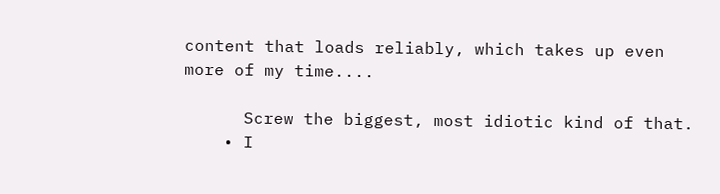content that loads reliably, which takes up even more of my time....

      Screw the biggest, most idiotic kind of that.
    • I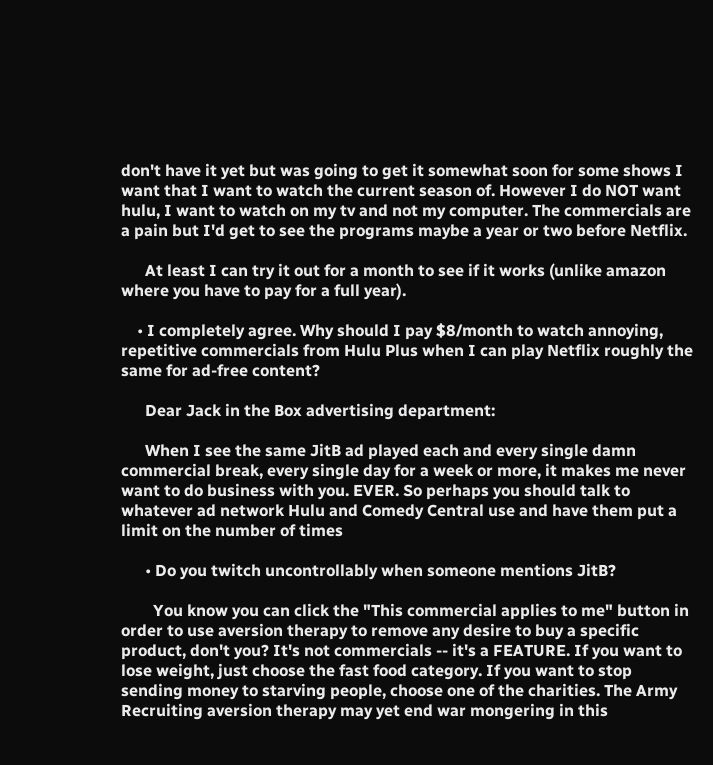don't have it yet but was going to get it somewhat soon for some shows I want that I want to watch the current season of. However I do NOT want hulu, I want to watch on my tv and not my computer. The commercials are a pain but I'd get to see the programs maybe a year or two before Netflix.

      At least I can try it out for a month to see if it works (unlike amazon where you have to pay for a full year).

    • I completely agree. Why should I pay $8/month to watch annoying, repetitive commercials from Hulu Plus when I can play Netflix roughly the same for ad-free content?

      Dear Jack in the Box advertising department:

      When I see the same JitB ad played each and every single damn commercial break, every single day for a week or more, it makes me never want to do business with you. EVER. So perhaps you should talk to whatever ad network Hulu and Comedy Central use and have them put a limit on the number of times

      • Do you twitch uncontrollably when someone mentions JitB?

        You know you can click the "This commercial applies to me" button in order to use aversion therapy to remove any desire to buy a specific product, don't you? It's not commercials -- it's a FEATURE. If you want to lose weight, just choose the fast food category. If you want to stop sending money to starving people, choose one of the charities. The Army Recruiting aversion therapy may yet end war mongering in this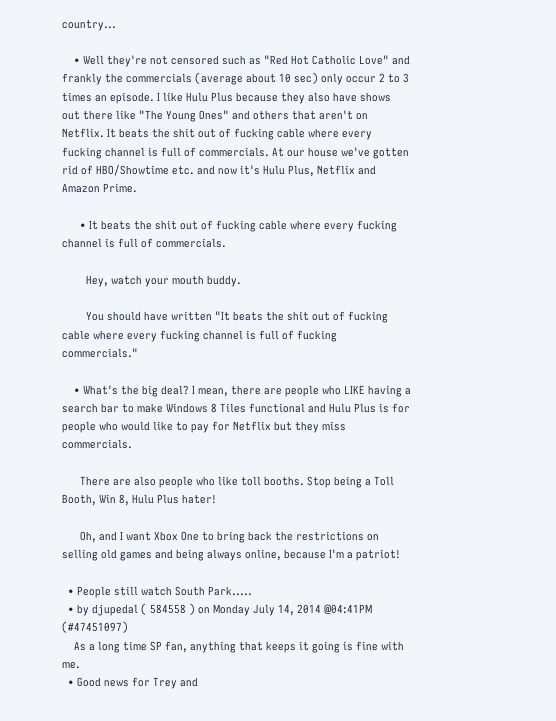country...

    • Well they're not censored such as "Red Hot Catholic Love" and frankly the commercials (average about 10 sec) only occur 2 to 3 times an episode. I like Hulu Plus because they also have shows out there like "The Young Ones" and others that aren't on Netflix. It beats the shit out of fucking cable where every fucking channel is full of commercials. At our house we've gotten rid of HBO/Showtime etc. and now it's Hulu Plus, Netflix and Amazon Prime.

      • It beats the shit out of fucking cable where every fucking channel is full of commercials.

        Hey, watch your mouth buddy.

        You should have written "It beats the shit out of fucking cable where every fucking channel is full of fucking commercials."

    • What's the big deal? I mean, there are people who LIKE having a search bar to make Windows 8 Tiles functional and Hulu Plus is for people who would like to pay for Netflix but they miss commercials.

      There are also people who like toll booths. Stop being a Toll Booth, Win 8, Hulu Plus hater!

      Oh, and I want Xbox One to bring back the restrictions on selling old games and being always online, because I'm a patriot!

  • People still watch South Park.....
  • by djupedal ( 584558 ) on Monday July 14, 2014 @04:41PM (#47451097)
    As a long time SP fan, anything that keeps it going is fine with me.
  • Good news for Trey and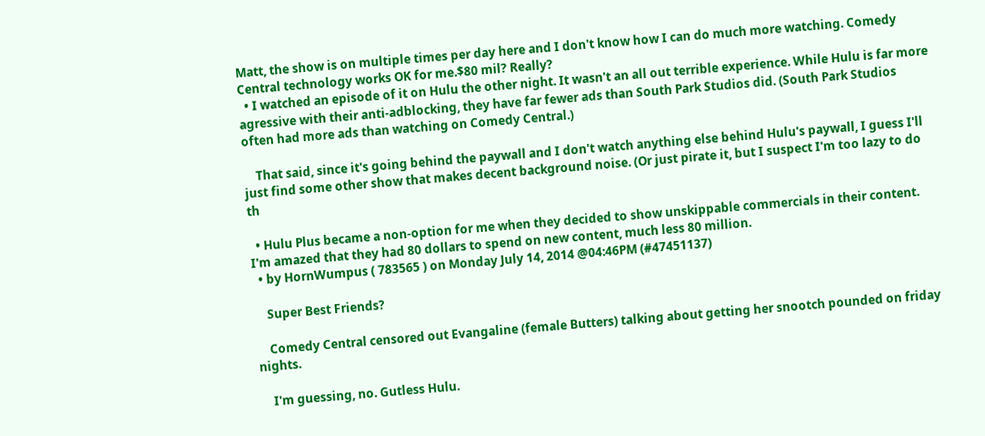Matt, the show is on multiple times per day here and I don't know how I can do much more watching. Comedy Central technology works OK for me.$80 mil? Really?
  • I watched an episode of it on Hulu the other night. It wasn't an all out terrible experience. While Hulu is far more agressive with their anti-adblocking, they have far fewer ads than South Park Studios did. (South Park Studios often had more ads than watching on Comedy Central.)

    That said, since it's going behind the paywall and I don't watch anything else behind Hulu's paywall, I guess I'll just find some other show that makes decent background noise. (Or just pirate it, but I suspect I'm too lazy to do th

  • Hulu Plus became a non-option for me when they decided to show unskippable commercials in their content. I'm amazed that they had 80 dollars to spend on new content, much less 80 million.
  • by HornWumpus ( 783565 ) on Monday July 14, 2014 @04:46PM (#47451137)

    Super Best Friends?

    Comedy Central censored out Evangaline (female Butters) talking about getting her snootch pounded on friday nights.

    I'm guessing, no. Gutless Hulu.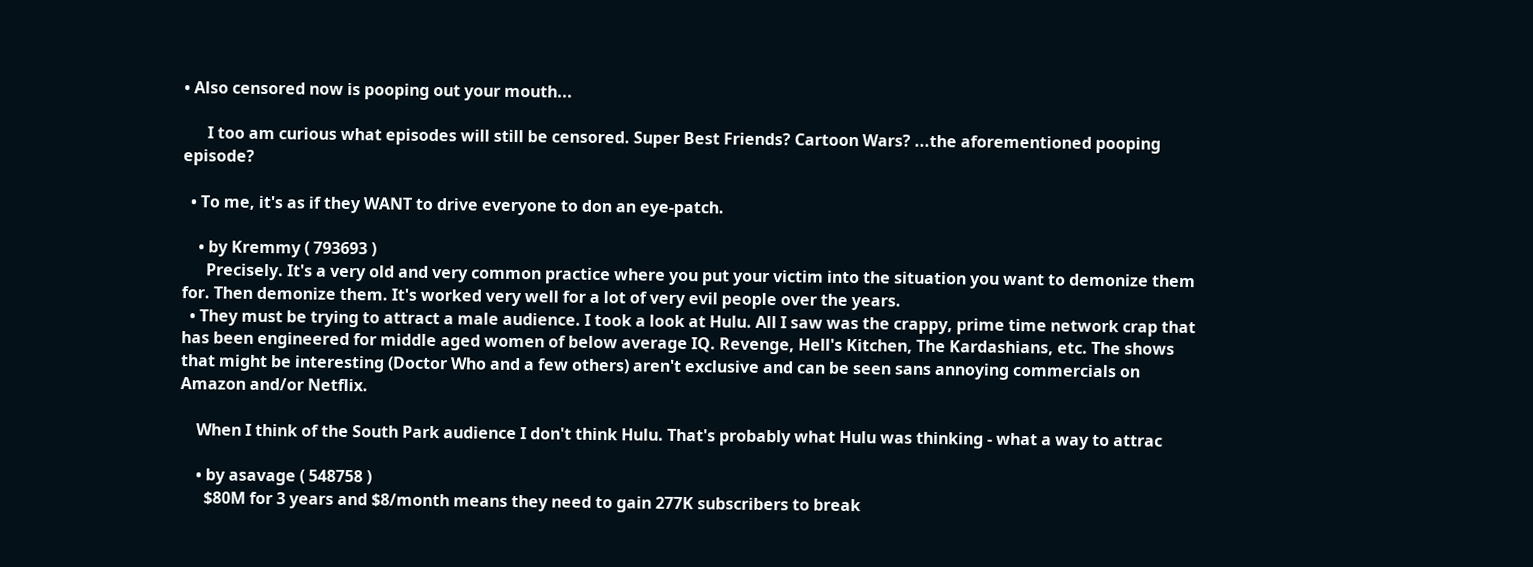• Also censored now is pooping out your mouth...

      I too am curious what episodes will still be censored. Super Best Friends? Cartoon Wars? ...the aforementioned pooping episode?

  • To me, it's as if they WANT to drive everyone to don an eye-patch.

    • by Kremmy ( 793693 )
      Precisely. It's a very old and very common practice where you put your victim into the situation you want to demonize them for. Then demonize them. It's worked very well for a lot of very evil people over the years.
  • They must be trying to attract a male audience. I took a look at Hulu. All I saw was the crappy, prime time network crap that has been engineered for middle aged women of below average IQ. Revenge, Hell's Kitchen, The Kardashians, etc. The shows that might be interesting (Doctor Who and a few others) aren't exclusive and can be seen sans annoying commercials on Amazon and/or Netflix.

    When I think of the South Park audience I don't think Hulu. That's probably what Hulu was thinking - what a way to attrac

    • by asavage ( 548758 )
      $80M for 3 years and $8/month means they need to gain 277K subscribers to break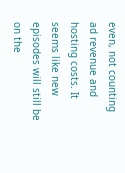even, not counting ad revenue and hosting costs. It seems like new episodes will still be on the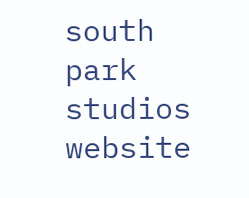south park studios website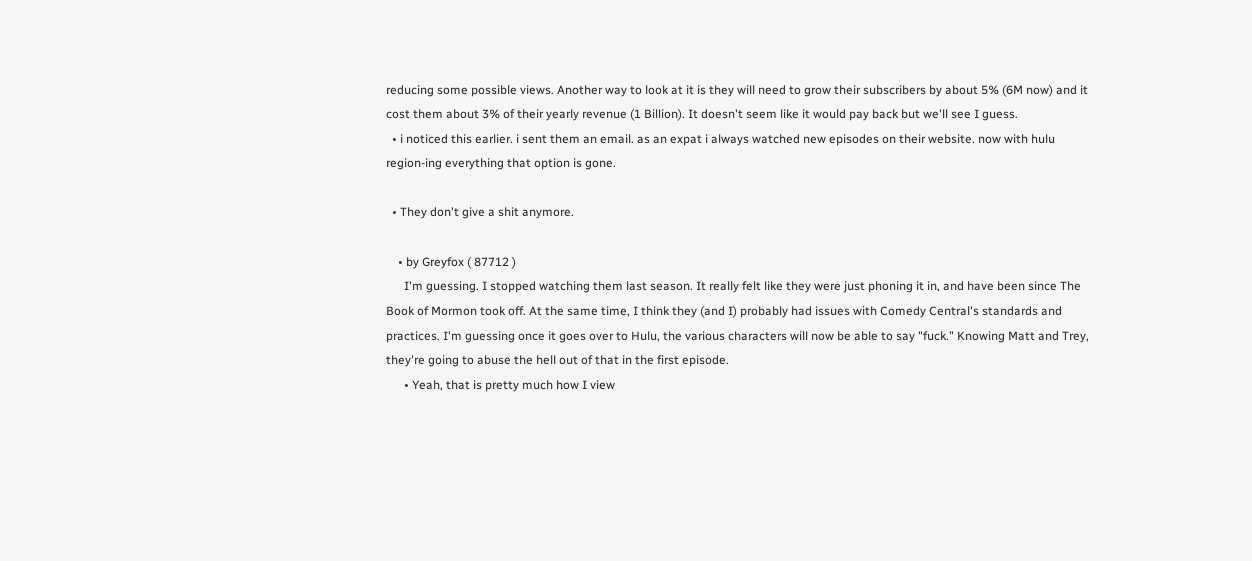reducing some possible views. Another way to look at it is they will need to grow their subscribers by about 5% (6M now) and it cost them about 3% of their yearly revenue (1 Billion). It doesn't seem like it would pay back but we'll see I guess.
  • i noticed this earlier. i sent them an email. as an expat i always watched new episodes on their website. now with hulu region-ing everything that option is gone.

  • They don't give a shit anymore.

    • by Greyfox ( 87712 )
      I'm guessing. I stopped watching them last season. It really felt like they were just phoning it in, and have been since The Book of Mormon took off. At the same time, I think they (and I) probably had issues with Comedy Central's standards and practices. I'm guessing once it goes over to Hulu, the various characters will now be able to say "fuck." Knowing Matt and Trey, they're going to abuse the hell out of that in the first episode.
      • Yeah, that is pretty much how I view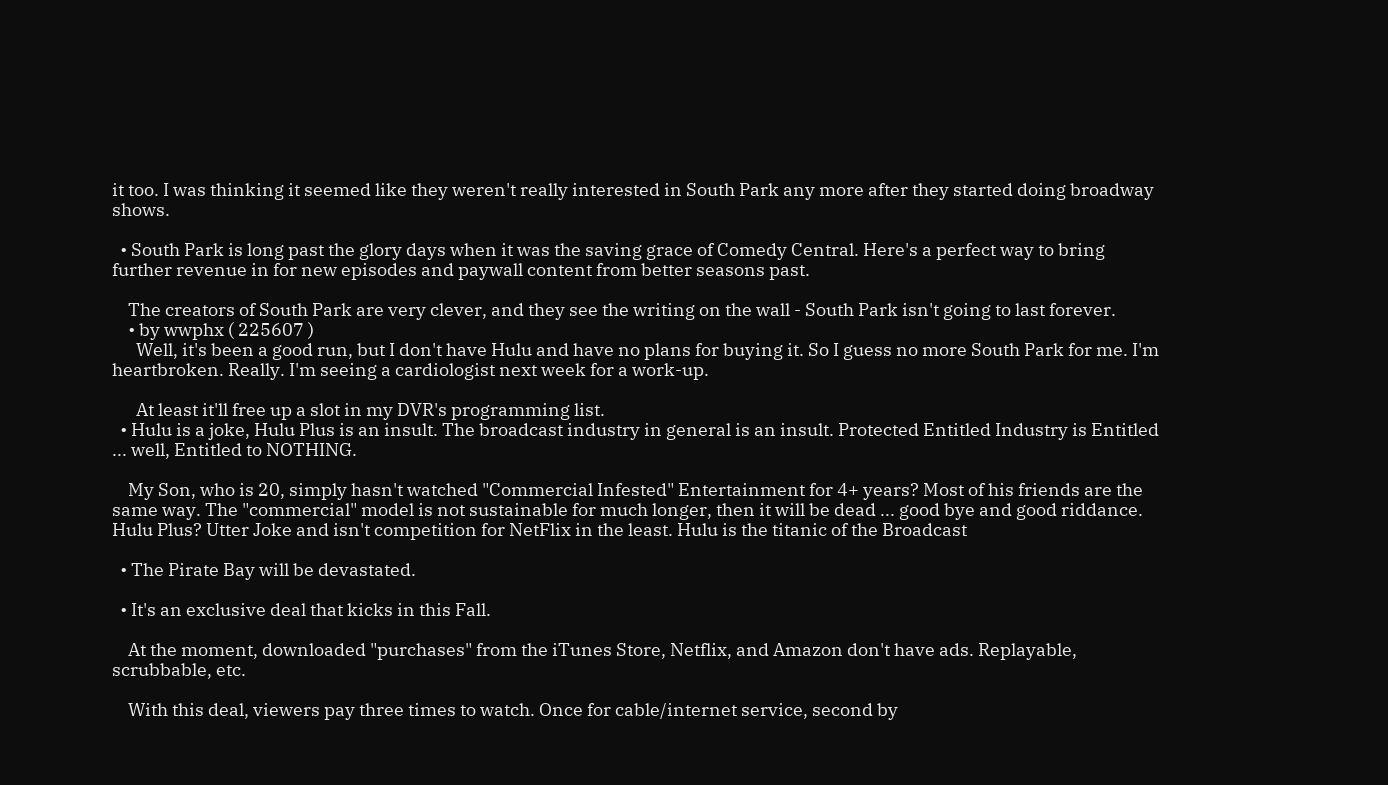it too. I was thinking it seemed like they weren't really interested in South Park any more after they started doing broadway shows.

  • South Park is long past the glory days when it was the saving grace of Comedy Central. Here's a perfect way to bring further revenue in for new episodes and paywall content from better seasons past.

    The creators of South Park are very clever, and they see the writing on the wall - South Park isn't going to last forever.
    • by wwphx ( 225607 )
      Well, it's been a good run, but I don't have Hulu and have no plans for buying it. So I guess no more South Park for me. I'm heartbroken. Really. I'm seeing a cardiologist next week for a work-up.

      At least it'll free up a slot in my DVR's programming list.
  • Hulu is a joke, Hulu Plus is an insult. The broadcast industry in general is an insult. Protected Entitled Industry is Entitled ... well, Entitled to NOTHING.

    My Son, who is 20, simply hasn't watched "Commercial Infested" Entertainment for 4+ years? Most of his friends are the same way. The "commercial" model is not sustainable for much longer, then it will be dead ... good bye and good riddance. Hulu Plus? Utter Joke and isn't competition for NetFlix in the least. Hulu is the titanic of the Broadcast

  • The Pirate Bay will be devastated.

  • It's an exclusive deal that kicks in this Fall.

    At the moment, downloaded "purchases" from the iTunes Store, Netflix, and Amazon don't have ads. Replayable, scrubbable, etc.

    With this deal, viewers pay three times to watch. Once for cable/internet service, second by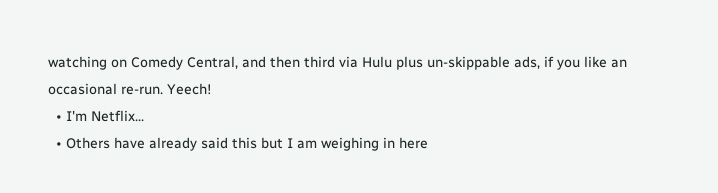watching on Comedy Central, and then third via Hulu plus un-skippable ads, if you like an occasional re-run. Yeech!
  • I'm Netflix...
  • Others have already said this but I am weighing in here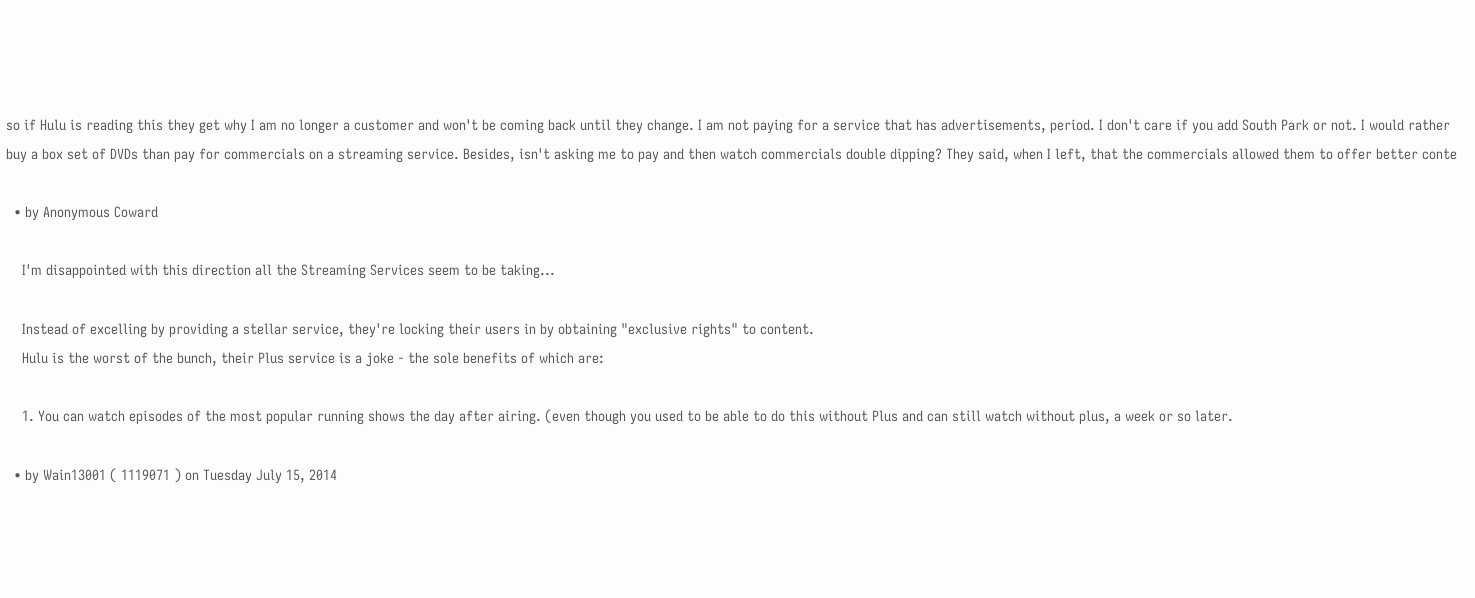so if Hulu is reading this they get why I am no longer a customer and won't be coming back until they change. I am not paying for a service that has advertisements, period. I don't care if you add South Park or not. I would rather buy a box set of DVDs than pay for commercials on a streaming service. Besides, isn't asking me to pay and then watch commercials double dipping? They said, when I left, that the commercials allowed them to offer better conte

  • by Anonymous Coward

    I'm disappointed with this direction all the Streaming Services seem to be taking...

    Instead of excelling by providing a stellar service, they're locking their users in by obtaining "exclusive rights" to content.
    Hulu is the worst of the bunch, their Plus service is a joke - the sole benefits of which are:

    1. You can watch episodes of the most popular running shows the day after airing. (even though you used to be able to do this without Plus and can still watch without plus, a week or so later.

  • by Wain13001 ( 1119071 ) on Tuesday July 15, 2014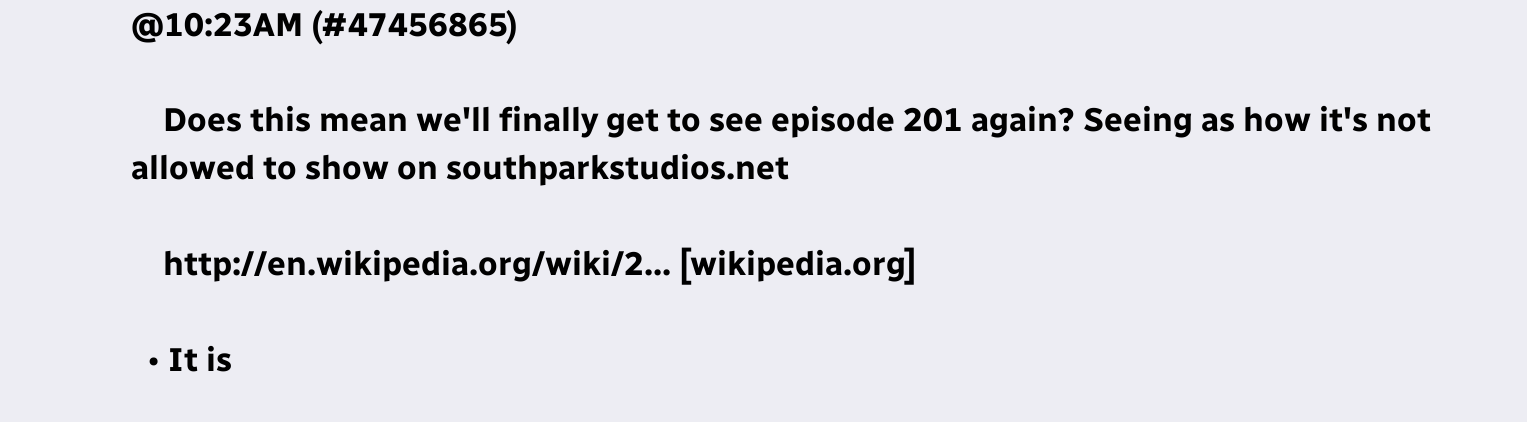@10:23AM (#47456865)

    Does this mean we'll finally get to see episode 201 again? Seeing as how it's not allowed to show on southparkstudios.net

    http://en.wikipedia.org/wiki/2... [wikipedia.org]

  • It is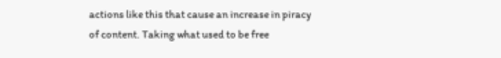actions like this that cause an increase in piracy of content. Taking what used to be free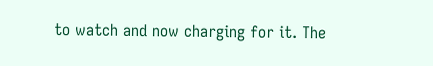to watch and now charging for it. The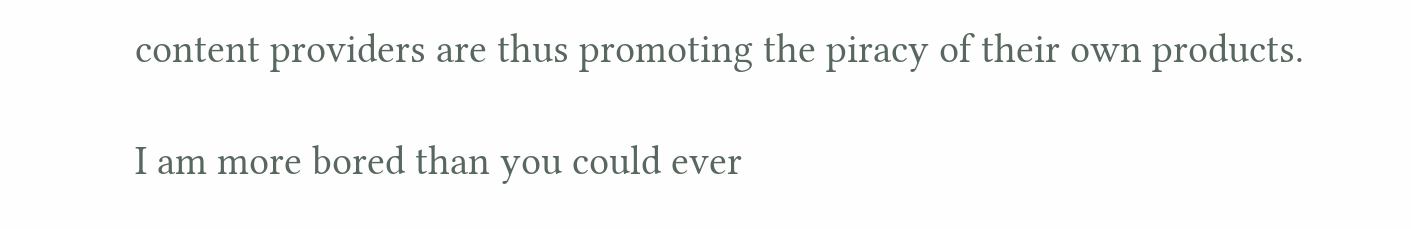content providers are thus promoting the piracy of their own products.

I am more bored than you could ever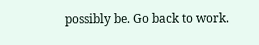possibly be. Go back to work.